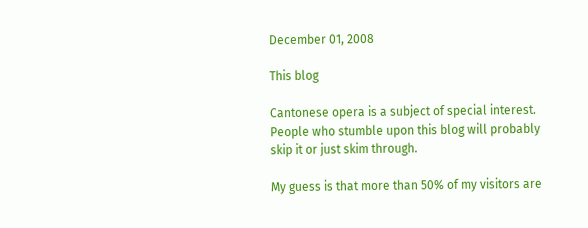December 01, 2008

This blog

Cantonese opera is a subject of special interest. People who stumble upon this blog will probably skip it or just skim through.

My guess is that more than 50% of my visitors are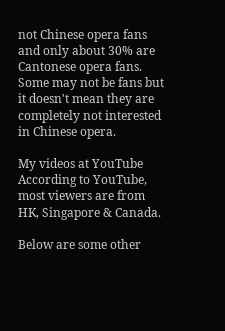not Chinese opera fans and only about 30% are Cantonese opera fans. Some may not be fans but it doesn't mean they are completely not interested in Chinese opera.

My videos at YouTube
According to YouTube, most viewers are from HK, Singapore & Canada.

Below are some other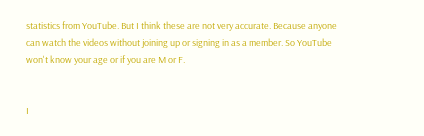statistics from YouTube. But I think these are not very accurate. Because anyone can watch the videos without joining up or signing in as a member. So YouTube won't know your age or if you are M or F.


I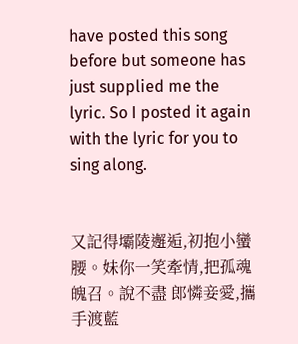have posted this song before but someone has just supplied me the lyric. So I posted it again with the lyric for you to sing along.


又記得壩陵邂逅,初抱小蠻腰。妹你一笑牽情,把孤魂魄召。說不盡 郎憐妾愛,攜手渡藍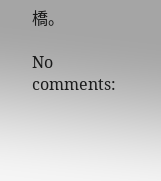橋。

No comments: